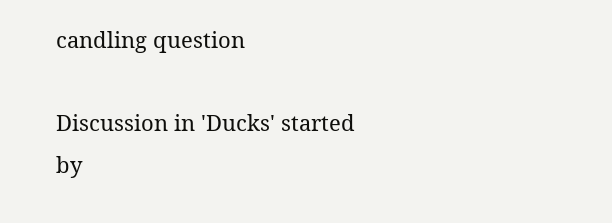candling question

Discussion in 'Ducks' started by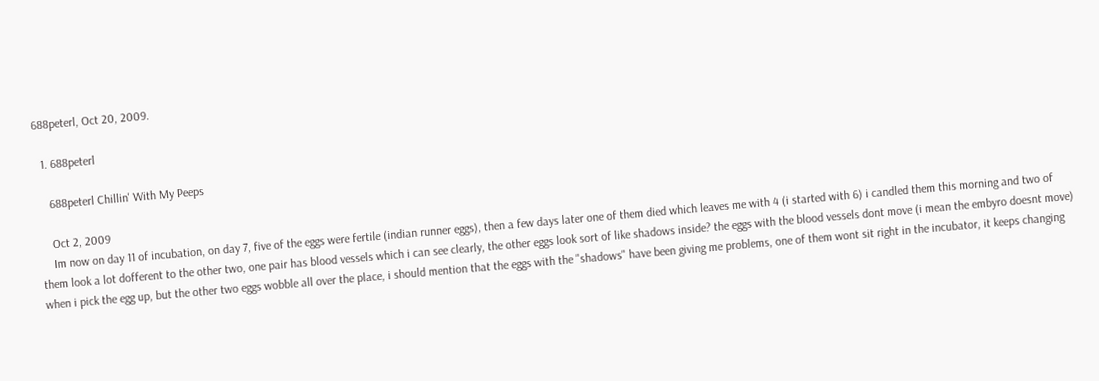688peterl, Oct 20, 2009.

  1. 688peterl

    688peterl Chillin' With My Peeps

    Oct 2, 2009
    Im now on day 11 of incubation, on day 7, five of the eggs were fertile (indian runner eggs), then a few days later one of them died which leaves me with 4 (i started with 6) i candled them this morning and two of them look a lot dofferent to the other two, one pair has blood vessels which i can see clearly, the other eggs look sort of like shadows inside? the eggs with the blood vessels dont move (i mean the embyro doesnt move) when i pick the egg up, but the other two eggs wobble all over the place, i should mention that the eggs with the "shadows" have been giving me problems, one of them wont sit right in the incubator, it keeps changing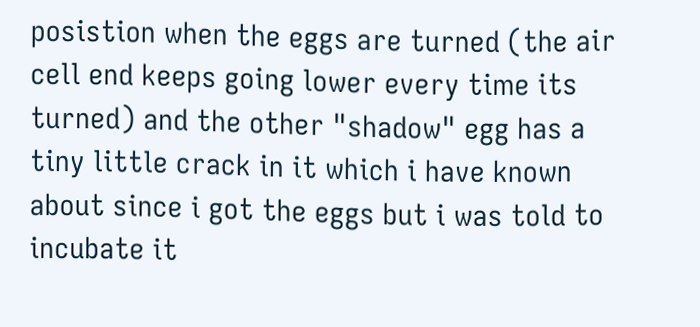posistion when the eggs are turned (the air cell end keeps going lower every time its turned) and the other "shadow" egg has a tiny little crack in it which i have known about since i got the eggs but i was told to incubate it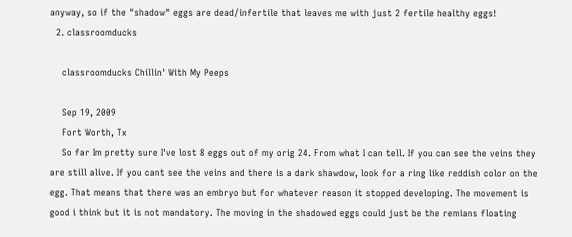anyway, so if the "shadow" eggs are dead/infertile that leaves me with just 2 fertile healthy eggs!
  2. classroomducks

    classroomducks Chillin' With My Peeps

    Sep 19, 2009
    Fort Worth, Tx
    So far Im pretty sure I've lost 8 eggs out of my orig 24. From what I can tell. If you can see the veins they are still alive. If you cant see the veins and there is a dark shawdow, look for a ring like reddish color on the egg. That means that there was an embryo but for whatever reason it stopped developing. The movement is good i think but it is not mandatory. The moving in the shadowed eggs could just be the remians floating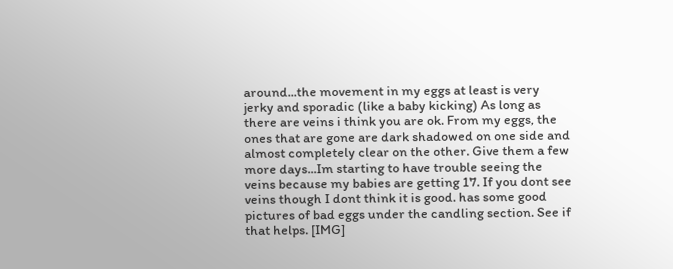around...the movement in my eggs at least is very jerky and sporadic (like a baby kicking) As long as there are veins i think you are ok. From my eggs, the ones that are gone are dark shadowed on one side and almost completely clear on the other. Give them a few more days...Im starting to have trouble seeing the veins because my babies are getting 17. If you dont see veins though I dont think it is good. has some good pictures of bad eggs under the candling section. See if that helps. [IMG]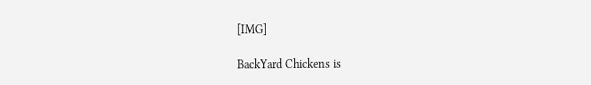[IMG]

BackYard Chickens is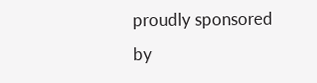proudly sponsored by